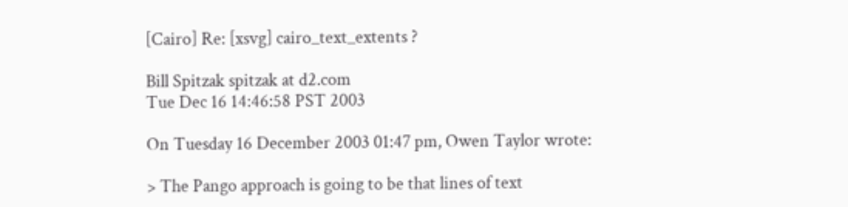[Cairo] Re: [xsvg] cairo_text_extents ?

Bill Spitzak spitzak at d2.com
Tue Dec 16 14:46:58 PST 2003

On Tuesday 16 December 2003 01:47 pm, Owen Taylor wrote:

> The Pango approach is going to be that lines of text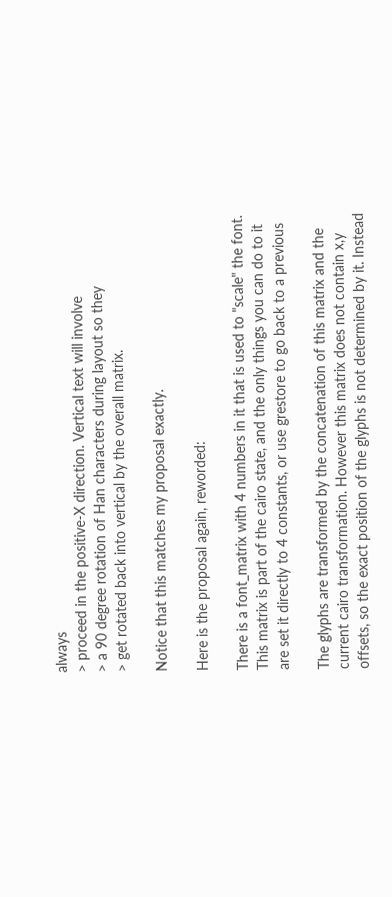always
> proceed in the positive-X direction. Vertical text will involve
> a 90 degree rotation of Han characters during layout so they
> get rotated back into vertical by the overall matrix.

Notice that this matches my proposal exactly.

Here is the proposal again, reworded:

There is a font_matrix with 4 numbers in it that is used to "scale" the font.
This matrix is part of the cairo state, and the only things you can do to it
are set it directly to 4 constants, or use grestore to go back to a previous

The glyphs are transformed by the concatenation of this matrix and the
current cairo transformation. However this matrix does not contain x,y
offsets, so the exact position of the glyphs is not determined by it. Instead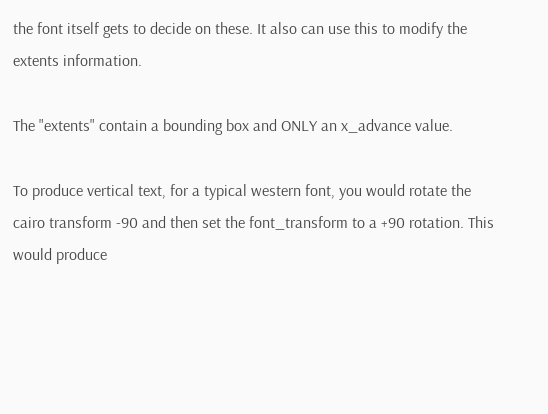the font itself gets to decide on these. It also can use this to modify the
extents information.

The "extents" contain a bounding box and ONLY an x_advance value.

To produce vertical text, for a typical western font, you would rotate the
cairo transform -90 and then set the font_transform to a +90 rotation. This
would produce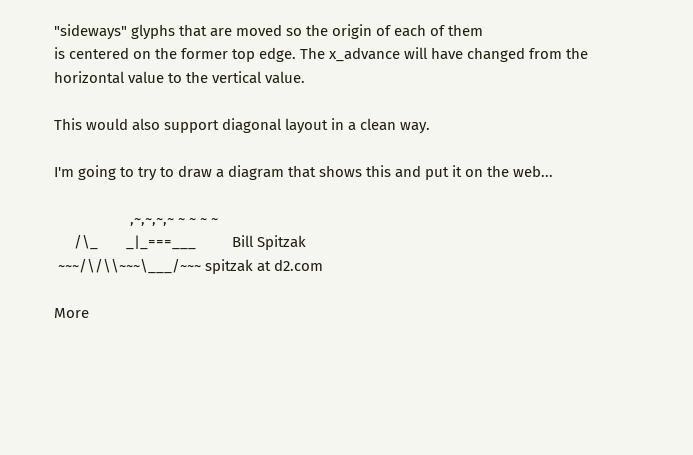"sideways" glyphs that are moved so the origin of each of them
is centered on the former top edge. The x_advance will have changed from the
horizontal value to the vertical value.

This would also support diagonal layout in a clean way.

I'm going to try to draw a diagram that shows this and put it on the web...

                   ,~,~,~,~ ~ ~ ~ ~
     /\_       _|_===___         Bill Spitzak
 ~~~/\/\\~~~\___/~~~ spitzak at d2.com

More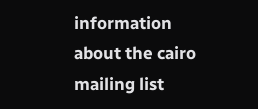information about the cairo mailing list